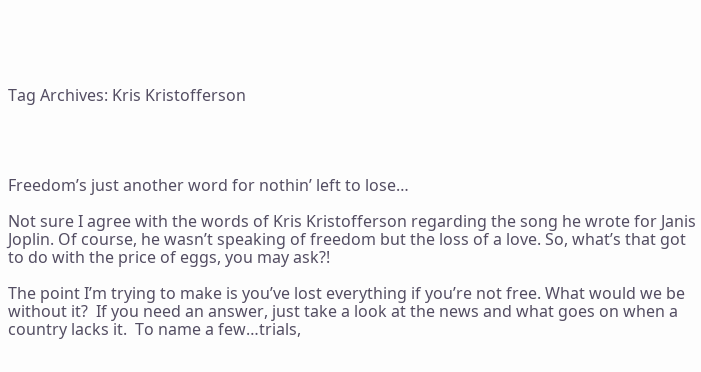Tag Archives: Kris Kristofferson




Freedom’s just another word for nothin’ left to lose…

Not sure I agree with the words of Kris Kristofferson regarding the song he wrote for Janis Joplin. Of course, he wasn’t speaking of freedom but the loss of a love. So, what’s that got to do with the price of eggs, you may ask?!

The point I’m trying to make is you’ve lost everything if you’re not free. What would we be without it?  If you need an answer, just take a look at the news and what goes on when a country lacks it.  To name a few…trials,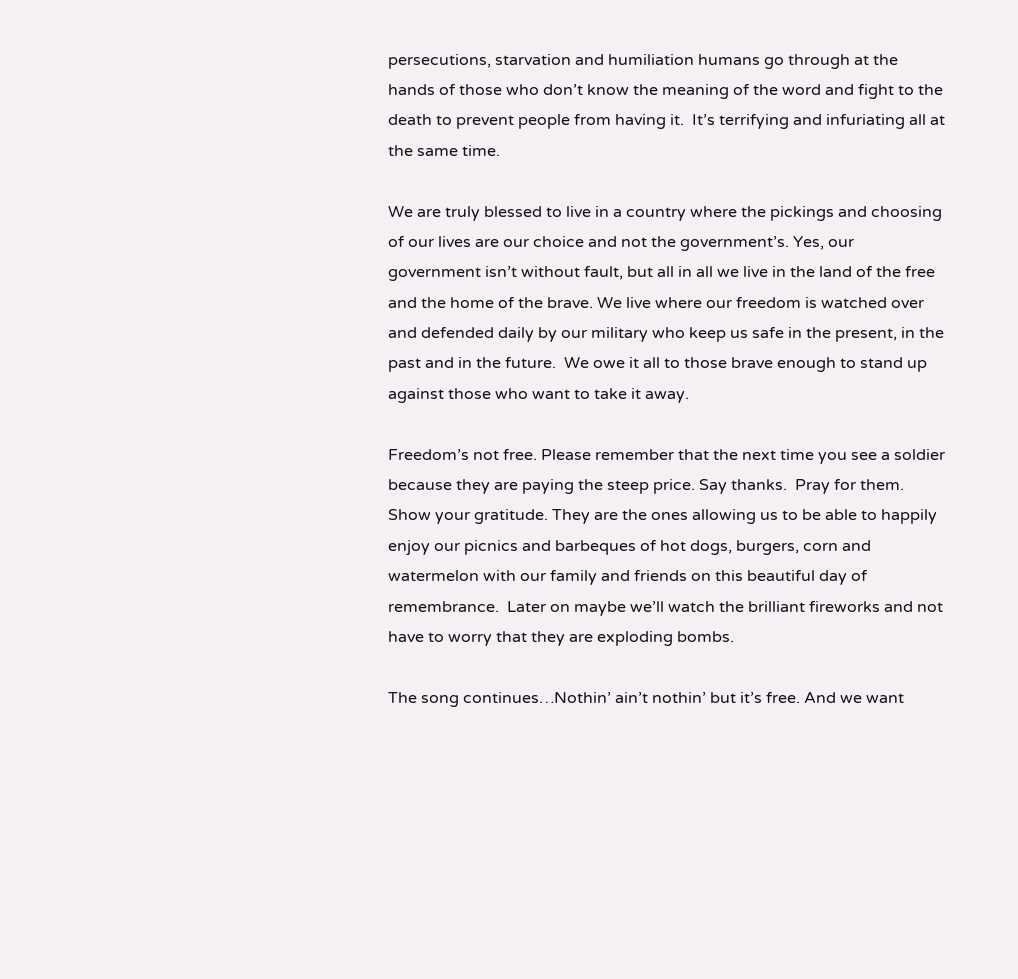persecutions, starvation and humiliation humans go through at the hands of those who don’t know the meaning of the word and fight to the death to prevent people from having it.  It’s terrifying and infuriating all at the same time.

We are truly blessed to live in a country where the pickings and choosing of our lives are our choice and not the government’s. Yes, our government isn’t without fault, but all in all we live in the land of the free and the home of the brave. We live where our freedom is watched over and defended daily by our military who keep us safe in the present, in the past and in the future.  We owe it all to those brave enough to stand up against those who want to take it away.

Freedom’s not free. Please remember that the next time you see a soldier because they are paying the steep price. Say thanks.  Pray for them.  Show your gratitude. They are the ones allowing us to be able to happily enjoy our picnics and barbeques of hot dogs, burgers, corn and watermelon with our family and friends on this beautiful day of remembrance.  Later on maybe we’ll watch the brilliant fireworks and not have to worry that they are exploding bombs.

The song continues…Nothin’ ain’t nothin’ but it’s free. And we want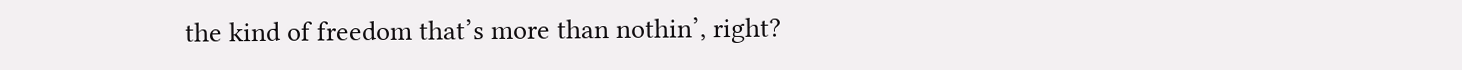the kind of freedom that’s more than nothin’, right?